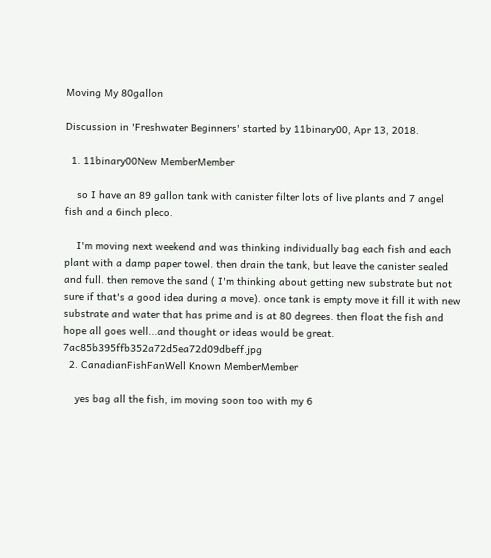Moving My 80gallon

Discussion in 'Freshwater Beginners' started by 11binary00, Apr 13, 2018.

  1. 11binary00New MemberMember

    so I have an 89 gallon tank with canister filter lots of live plants and 7 angel fish and a 6inch pleco.

    I'm moving next weekend and was thinking individually bag each fish and each plant with a damp paper towel. then drain the tank, but leave the canister sealed and full. then remove the sand ( I'm thinking about getting new substrate but not sure if that's a good idea during a move). once tank is empty move it fill it with new substrate and water that has prime and is at 80 degrees. then float the fish and hope all goes well...and thought or ideas would be great. 7ac85b395ffb352a72d5ea72d09dbeff.jpg
  2. CanadianFishFanWell Known MemberMember

    yes bag all the fish, im moving soon too with my 6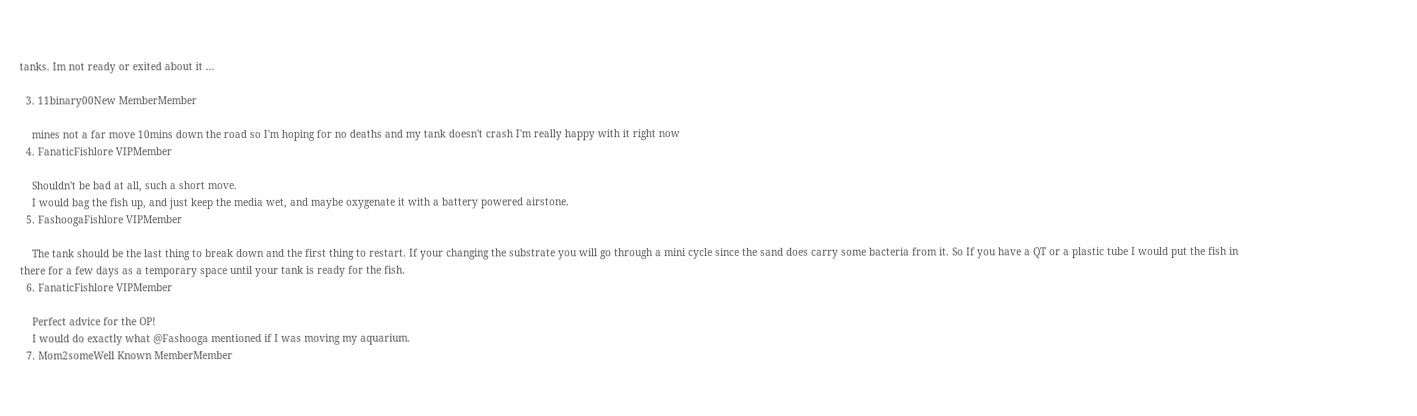tanks. Im not ready or exited about it ...

  3. 11binary00New MemberMember

    mines not a far move 10mins down the road so I'm hoping for no deaths and my tank doesn't crash I'm really happy with it right now
  4. FanaticFishlore VIPMember

    Shouldn't be bad at all, such a short move.
    I would bag the fish up, and just keep the media wet, and maybe oxygenate it with a battery powered airstone.
  5. FashoogaFishlore VIPMember

    The tank should be the last thing to break down and the first thing to restart. If your changing the substrate you will go through a mini cycle since the sand does carry some bacteria from it. So If you have a QT or a plastic tube I would put the fish in there for a few days as a temporary space until your tank is ready for the fish.
  6. FanaticFishlore VIPMember

    Perfect advice for the OP!
    I would do exactly what @Fashooga mentioned if I was moving my aquarium.
  7. Mom2someWell Known MemberMember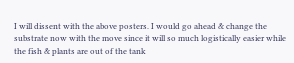I will dissent with the above posters. I would go ahead & change the substrate now with the move since it will so much logistically easier while the fish & plants are out of the tank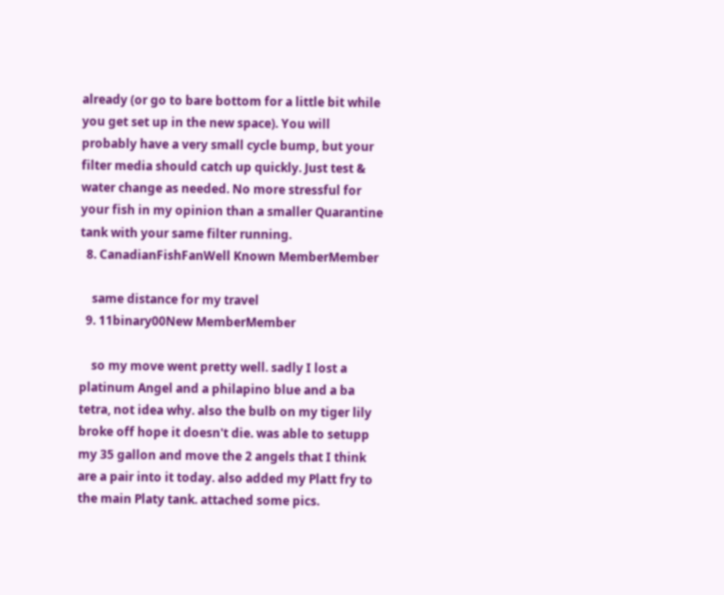already (or go to bare bottom for a little bit while you get set up in the new space). You will probably have a very small cycle bump, but your filter media should catch up quickly. Just test & water change as needed. No more stressful for your fish in my opinion than a smaller Quarantine tank with your same filter running.
  8. CanadianFishFanWell Known MemberMember

    same distance for my travel
  9. 11binary00New MemberMember

    so my move went pretty well. sadly I lost a platinum Angel and a philapino blue and a ba tetra, not idea why. also the bulb on my tiger lily broke off hope it doesn't die. was able to setupp my 35 gallon and move the 2 angels that I think are a pair into it today. also added my Platt fry to the main Platy tank. attached some pics.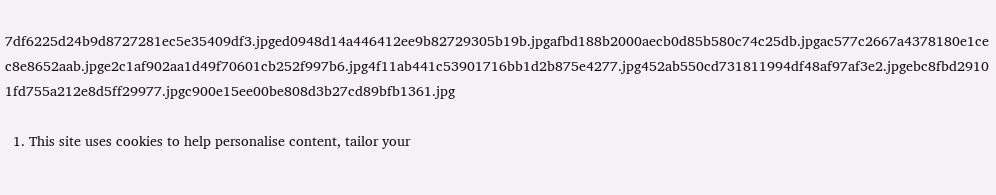7df6225d24b9d8727281ec5e35409df3.jpged0948d14a446412ee9b82729305b19b.jpgafbd188b2000aecb0d85b580c74c25db.jpgac577c2667a4378180e1cec8e8652aab.jpge2c1af902aa1d49f70601cb252f997b6.jpg4f11ab441c53901716bb1d2b875e4277.jpg452ab550cd731811994df48af97af3e2.jpgebc8fbd29101fd755a212e8d5ff29977.jpgc900e15ee00be808d3b27cd89bfb1361.jpg

  1. This site uses cookies to help personalise content, tailor your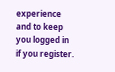experience and to keep you logged in if you register.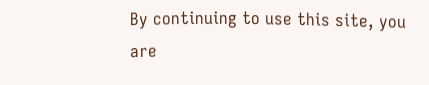By continuing to use this site, you are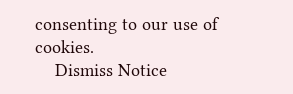consenting to our use of cookies.
    Dismiss Notice